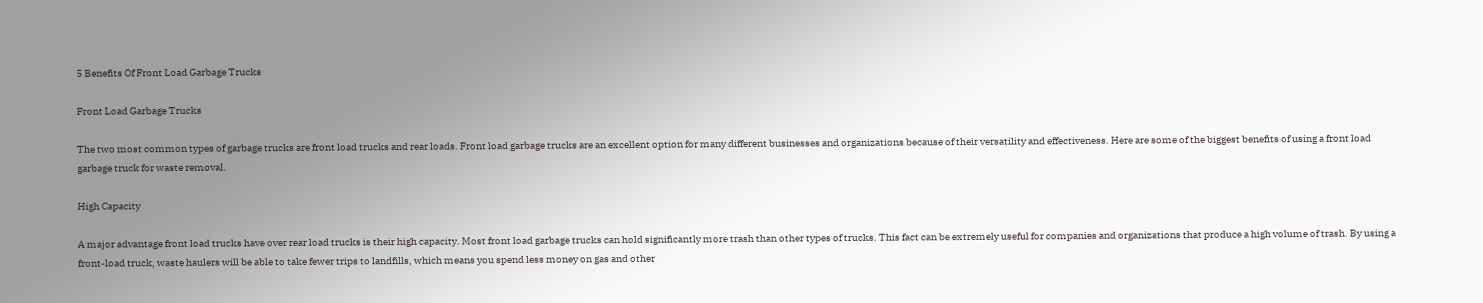5 Benefits Of Front Load Garbage Trucks

Front Load Garbage Trucks

The two most common types of garbage trucks are front load trucks and rear loads. Front load garbage trucks are an excellent option for many different businesses and organizations because of their versatility and effectiveness. Here are some of the biggest benefits of using a front load garbage truck for waste removal.

High Capacity

A major advantage front load trucks have over rear load trucks is their high capacity. Most front load garbage trucks can hold significantly more trash than other types of trucks. This fact can be extremely useful for companies and organizations that produce a high volume of trash. By using a front-load truck, waste haulers will be able to take fewer trips to landfills, which means you spend less money on gas and other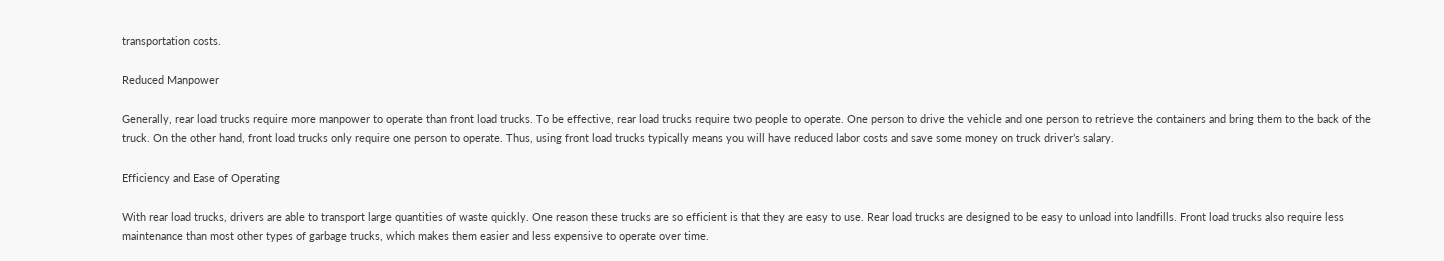transportation costs.

Reduced Manpower

Generally, rear load trucks require more manpower to operate than front load trucks. To be effective, rear load trucks require two people to operate. One person to drive the vehicle and one person to retrieve the containers and bring them to the back of the truck. On the other hand, front load trucks only require one person to operate. Thus, using front load trucks typically means you will have reduced labor costs and save some money on truck driver’s salary.

Efficiency and Ease of Operating

With rear load trucks, drivers are able to transport large quantities of waste quickly. One reason these trucks are so efficient is that they are easy to use. Rear load trucks are designed to be easy to unload into landfills. Front load trucks also require less maintenance than most other types of garbage trucks, which makes them easier and less expensive to operate over time.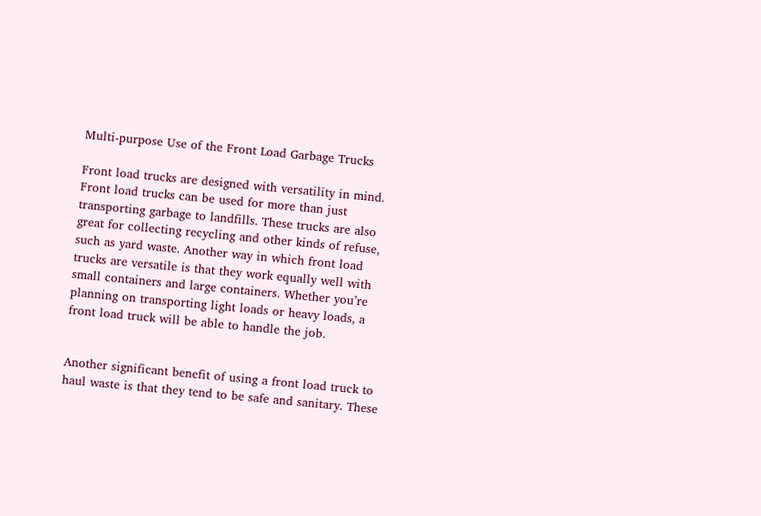Multi-purpose Use of the Front Load Garbage Trucks

Front load trucks are designed with versatility in mind. Front load trucks can be used for more than just transporting garbage to landfills. These trucks are also great for collecting recycling and other kinds of refuse, such as yard waste. Another way in which front load trucks are versatile is that they work equally well with small containers and large containers. Whether you’re planning on transporting light loads or heavy loads, a front load truck will be able to handle the job.


Another significant benefit of using a front load truck to haul waste is that they tend to be safe and sanitary. These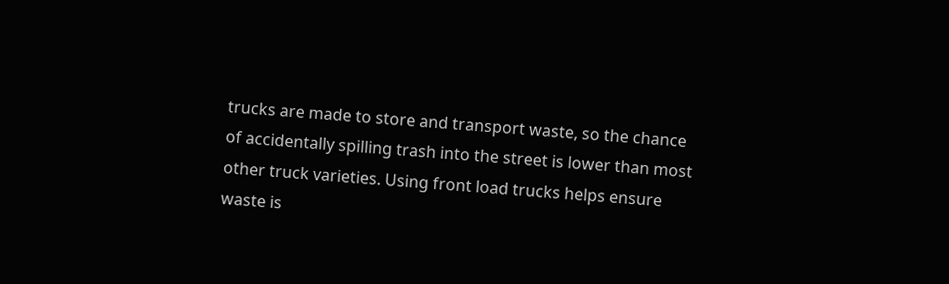trucks are made to store and transport waste, so the chance of accidentally spilling trash into the street is lower than most other truck varieties. Using front load trucks helps ensure waste is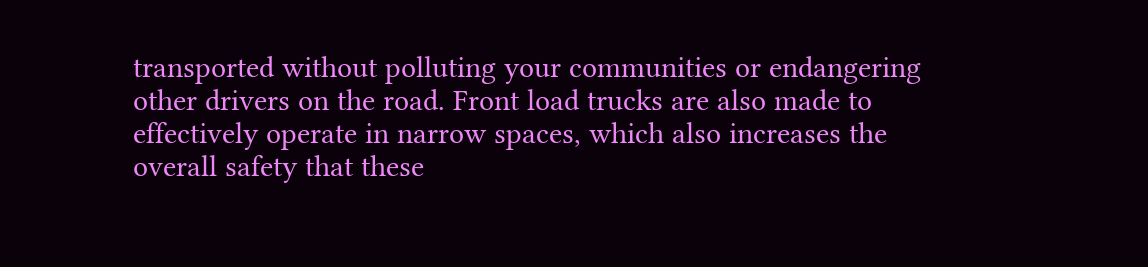transported without polluting your communities or endangering other drivers on the road. Front load trucks are also made to effectively operate in narrow spaces, which also increases the overall safety that these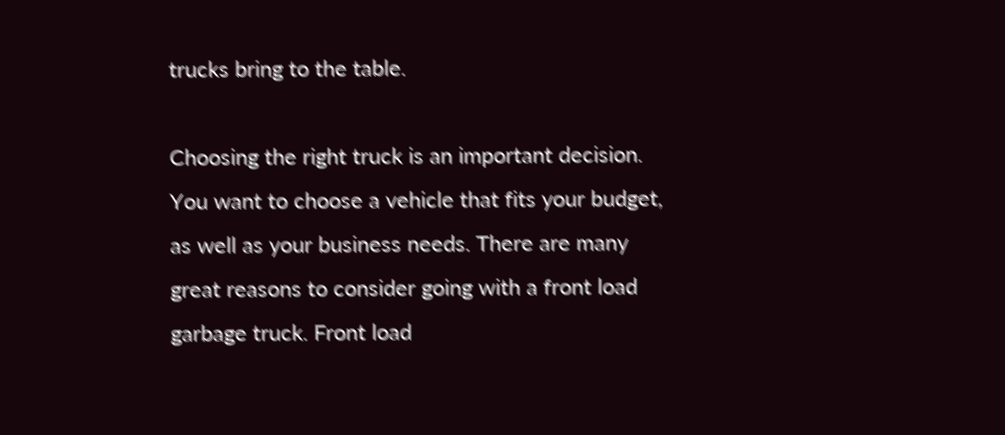trucks bring to the table.

Choosing the right truck is an important decision. You want to choose a vehicle that fits your budget, as well as your business needs. There are many great reasons to consider going with a front load garbage truck. Front load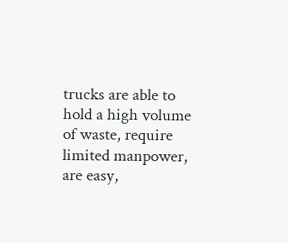trucks are able to hold a high volume of waste, require limited manpower, are easy,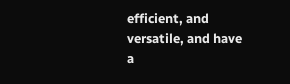efficient, and versatile, and have a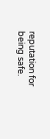reputation for being safe.